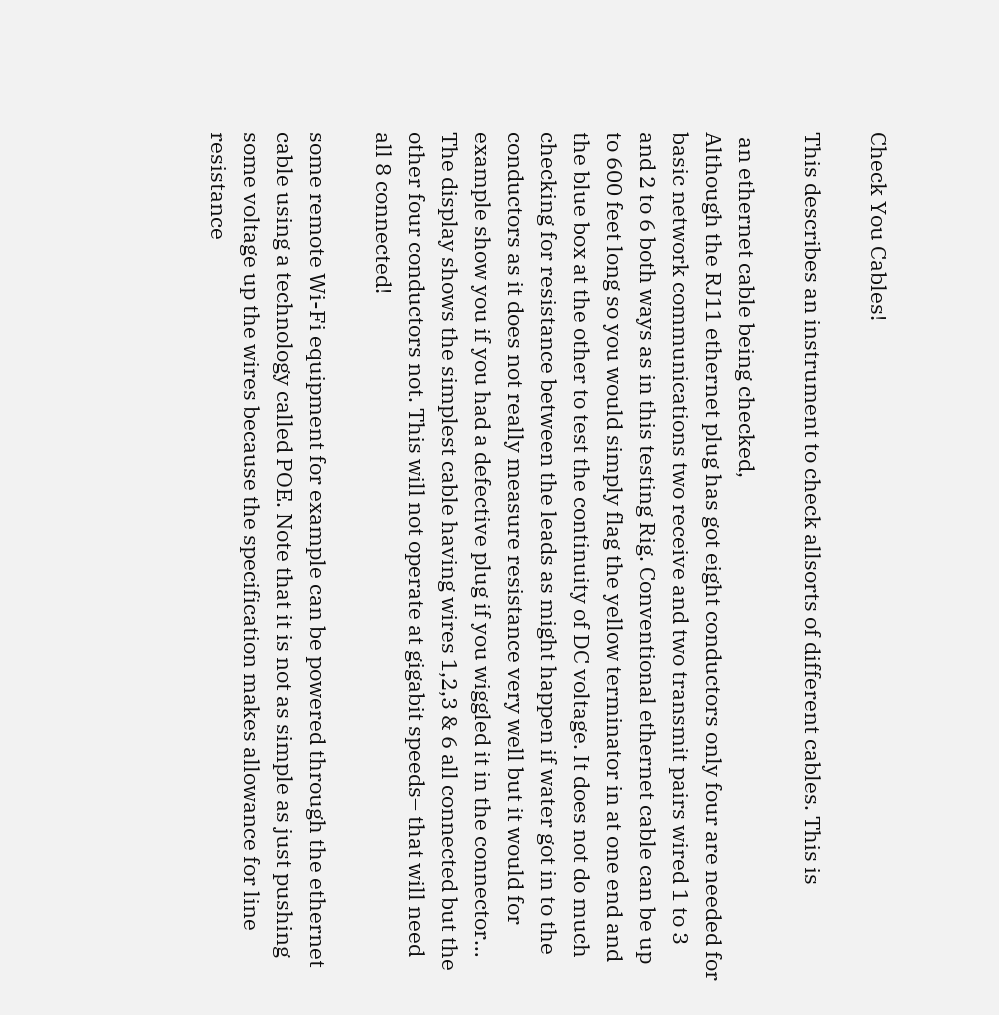Check You Cables!

This describes an instrument to check allsorts of different cables. This is

 an ethernet cable being checked,
Although the RJ11 ethernet plug has got eight conductors only four are needed for basic network communications two receive and two transmit pairs wired 1 to 3 and 2 to 6 both ways as in this testing Rig. Conventional ethernet cable can be up to 600 feet long so you would simply flag the yellow terminator in at one end and the blue box at the other to test the continuity of DC voltage. It does not do much checking for resistance between the leads as might happen if water got in to the conductors as it does not really measure resistance very well but it would for example show you if you had a defective plug if you wiggled it in the connector…
The display shows the simplest cable having wires 1,2,3 & 6 all connected but the other four conductors not. This will not operate at gigabit speeds– that will need all 8 connected!

some remote Wi-Fi equipment for example can be powered through the ethernet cable using a technology called POE. Note that it is not as simple as just pushing some voltage up the wires because the specification makes allowance for line resistance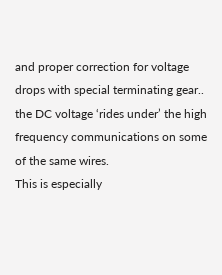and proper correction for voltage drops with special terminating gear..
the DC voltage ‘rides under’ the high frequency communications on some of the same wires.
This is especially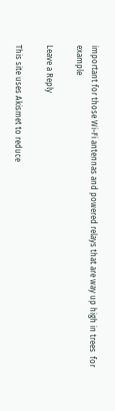important for those Wi-Fi antennas and powered relays that are way up high in trees  for example

Leave a Reply

This site uses Akismet to reduce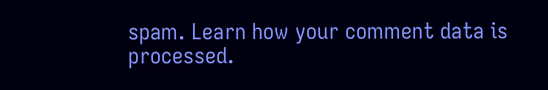spam. Learn how your comment data is processed.